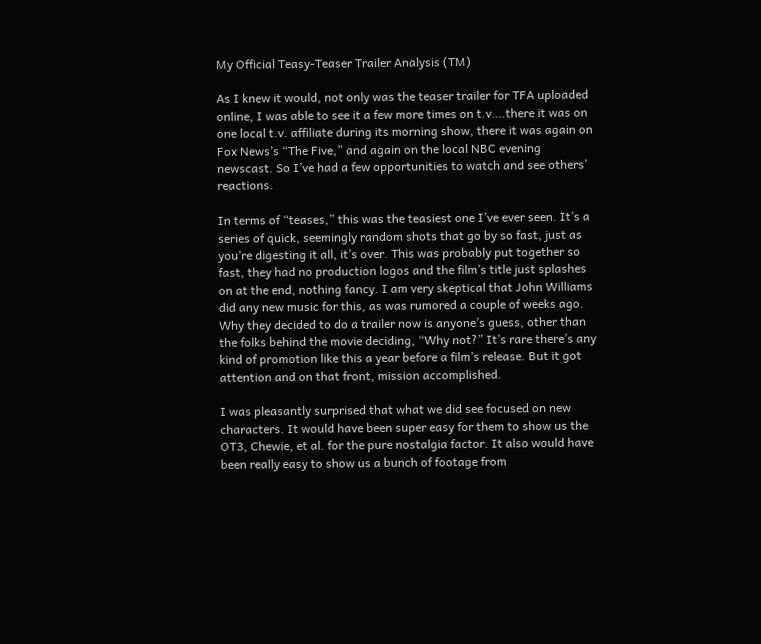My Official Teasy-Teaser Trailer Analysis (TM)

As I knew it would, not only was the teaser trailer for TFA uploaded online, I was able to see it a few more times on t.v….there it was on one local t.v. affiliate during its morning show, there it was again on Fox News’s “The Five,” and again on the local NBC evening newscast. So I’ve had a few opportunities to watch and see others’ reactions.

In terms of “teases,” this was the teasiest one I’ve ever seen. It’s a series of quick, seemingly random shots that go by so fast, just as you’re digesting it all, it’s over. This was probably put together so fast, they had no production logos and the film’s title just splashes on at the end, nothing fancy. I am very skeptical that John Williams did any new music for this, as was rumored a couple of weeks ago. Why they decided to do a trailer now is anyone’s guess, other than the folks behind the movie deciding, “Why not?” It’s rare there’s any kind of promotion like this a year before a film’s release. But it got attention and on that front, mission accomplished.

I was pleasantly surprised that what we did see focused on new characters. It would have been super easy for them to show us the OT3, Chewie, et al. for the pure nostalgia factor. It also would have been really easy to show us a bunch of footage from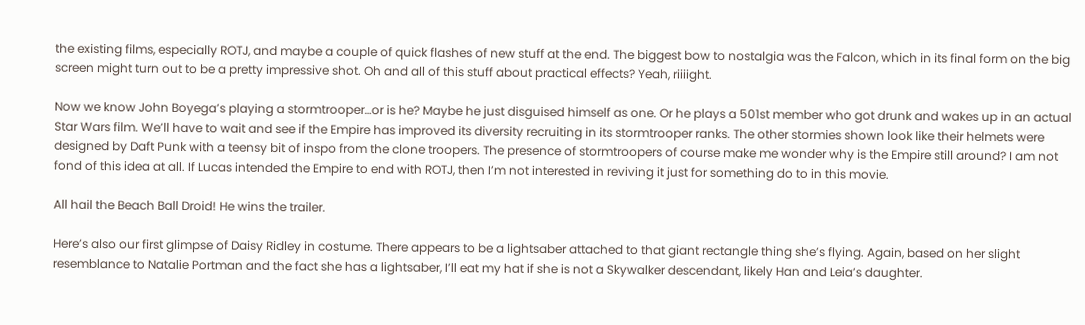the existing films, especially ROTJ, and maybe a couple of quick flashes of new stuff at the end. The biggest bow to nostalgia was the Falcon, which in its final form on the big screen might turn out to be a pretty impressive shot. Oh and all of this stuff about practical effects? Yeah, riiiight.

Now we know John Boyega’s playing a stormtrooper…or is he? Maybe he just disguised himself as one. Or he plays a 501st member who got drunk and wakes up in an actual Star Wars film. We’ll have to wait and see if the Empire has improved its diversity recruiting in its stormtrooper ranks. The other stormies shown look like their helmets were designed by Daft Punk with a teensy bit of inspo from the clone troopers. The presence of stormtroopers of course make me wonder why is the Empire still around? I am not fond of this idea at all. If Lucas intended the Empire to end with ROTJ, then I’m not interested in reviving it just for something do to in this movie.

All hail the Beach Ball Droid! He wins the trailer.

Here’s also our first glimpse of Daisy Ridley in costume. There appears to be a lightsaber attached to that giant rectangle thing she’s flying. Again, based on her slight resemblance to Natalie Portman and the fact she has a lightsaber, I’ll eat my hat if she is not a Skywalker descendant, likely Han and Leia’s daughter.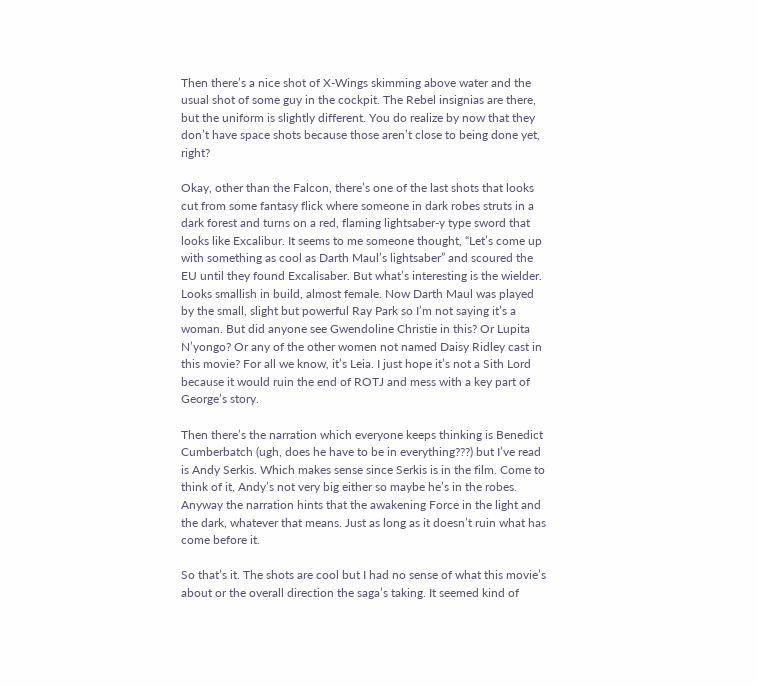Then there’s a nice shot of X-Wings skimming above water and the usual shot of some guy in the cockpit. The Rebel insignias are there, but the uniform is slightly different. You do realize by now that they don’t have space shots because those aren’t close to being done yet, right?

Okay, other than the Falcon, there’s one of the last shots that looks cut from some fantasy flick where someone in dark robes struts in a dark forest and turns on a red, flaming lightsaber-y type sword that looks like Excalibur. It seems to me someone thought, “Let’s come up with something as cool as Darth Maul’s lightsaber” and scoured the EU until they found Excalisaber. But what’s interesting is the wielder. Looks smallish in build, almost female. Now Darth Maul was played by the small, slight but powerful Ray Park so I’m not saying it’s a woman. But did anyone see Gwendoline Christie in this? Or Lupita N’yongo? Or any of the other women not named Daisy Ridley cast in this movie? For all we know, it’s Leia. I just hope it’s not a Sith Lord because it would ruin the end of ROTJ and mess with a key part of George’s story.

Then there’s the narration which everyone keeps thinking is Benedict Cumberbatch (ugh, does he have to be in everything???) but I’ve read is Andy Serkis. Which makes sense since Serkis is in the film. Come to think of it, Andy’s not very big either so maybe he’s in the robes. Anyway the narration hints that the awakening Force in the light and the dark, whatever that means. Just as long as it doesn’t ruin what has come before it.

So that’s it. The shots are cool but I had no sense of what this movie’s about or the overall direction the saga’s taking. It seemed kind of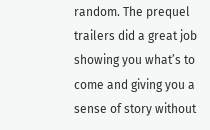random. The prequel trailers did a great job showing you what’s to come and giving you a sense of story without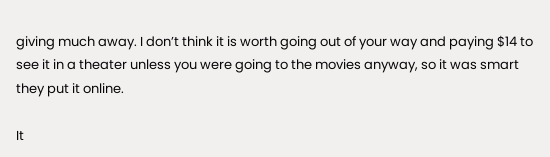giving much away. I don’t think it is worth going out of your way and paying $14 to see it in a theater unless you were going to the movies anyway, so it was smart they put it online.

It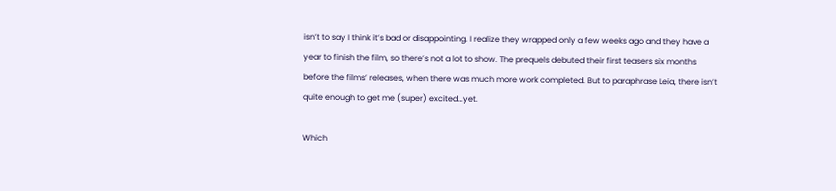isn’t to say I think it’s bad or disappointing. I realize they wrapped only a few weeks ago and they have a year to finish the film, so there’s not a lot to show. The prequels debuted their first teasers six months before the films’ releases, when there was much more work completed. But to paraphrase Leia, there isn’t quite enough to get me (super) excited…yet.

Which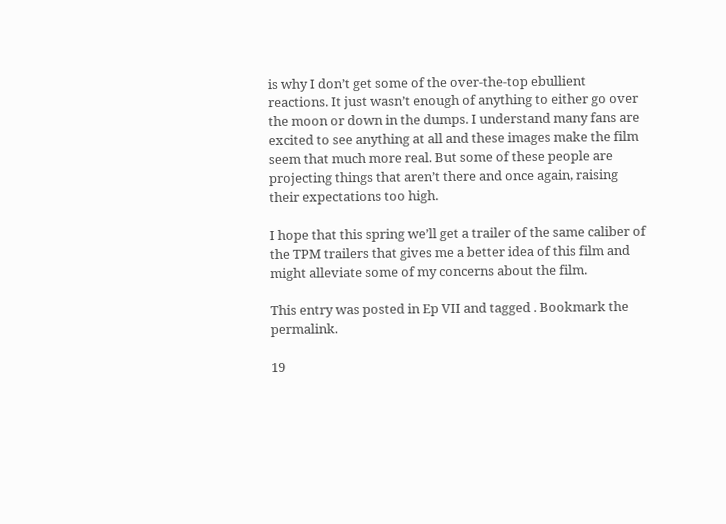is why I don’t get some of the over-the-top ebullient reactions. It just wasn’t enough of anything to either go over the moon or down in the dumps. I understand many fans are excited to see anything at all and these images make the film seem that much more real. But some of these people are projecting things that aren’t there and once again, raising their expectations too high.

I hope that this spring we’ll get a trailer of the same caliber of the TPM trailers that gives me a better idea of this film and might alleviate some of my concerns about the film.

This entry was posted in Ep VII and tagged . Bookmark the permalink.

19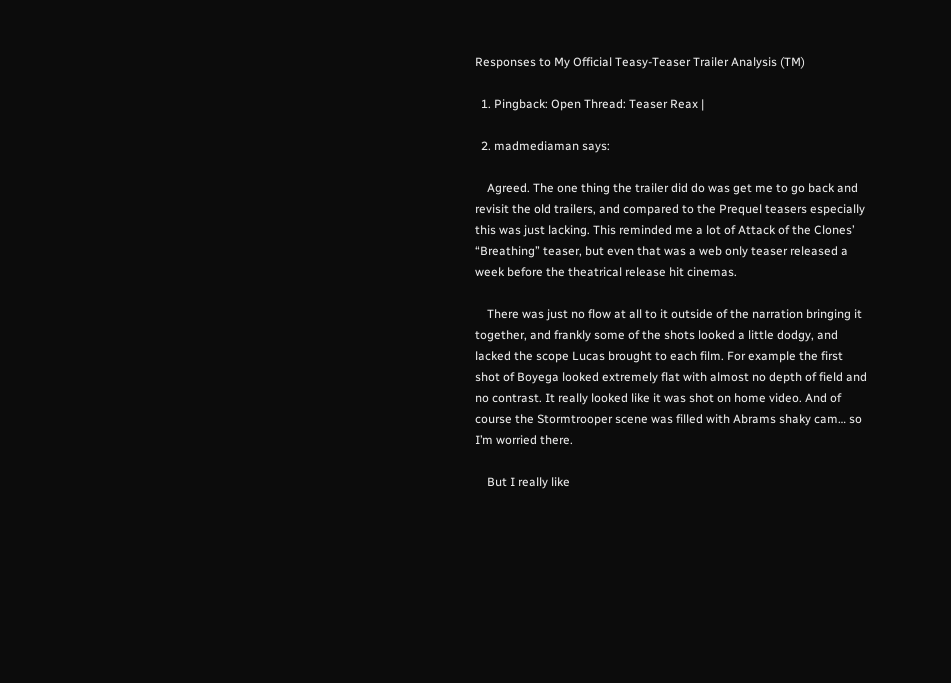Responses to My Official Teasy-Teaser Trailer Analysis (TM)

  1. Pingback: Open Thread: Teaser Reax |

  2. madmediaman says:

    Agreed. The one thing the trailer did do was get me to go back and revisit the old trailers, and compared to the Prequel teasers especially this was just lacking. This reminded me a lot of Attack of the Clones’ “Breathing” teaser, but even that was a web only teaser released a week before the theatrical release hit cinemas.

    There was just no flow at all to it outside of the narration bringing it together, and frankly some of the shots looked a little dodgy, and lacked the scope Lucas brought to each film. For example the first shot of Boyega looked extremely flat with almost no depth of field and no contrast. It really looked like it was shot on home video. And of course the Stormtrooper scene was filled with Abrams shaky cam… so I’m worried there.

    But I really like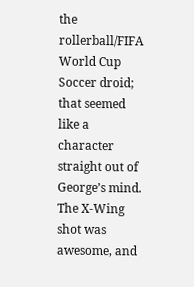the rollerball/FIFA World Cup Soccer droid; that seemed like a character straight out of George’s mind. The X-Wing shot was awesome, and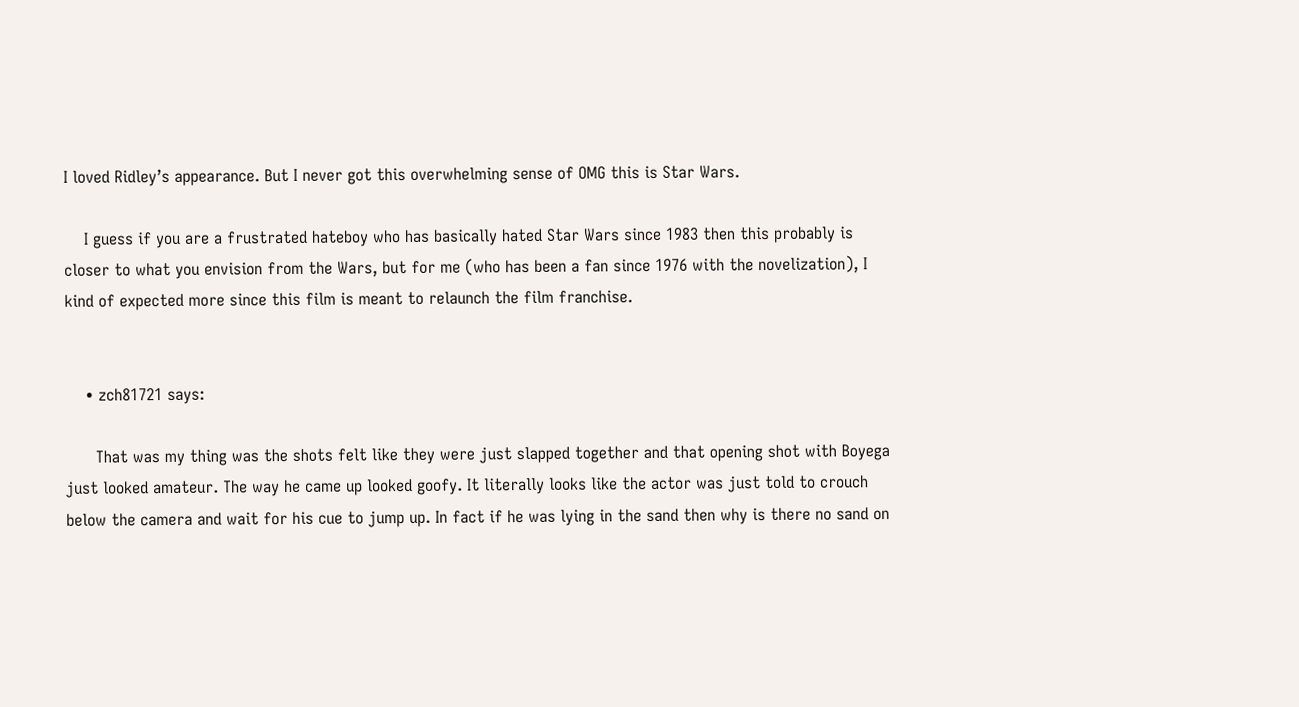I loved Ridley’s appearance. But I never got this overwhelming sense of OMG this is Star Wars.

    I guess if you are a frustrated hateboy who has basically hated Star Wars since 1983 then this probably is closer to what you envision from the Wars, but for me (who has been a fan since 1976 with the novelization), I kind of expected more since this film is meant to relaunch the film franchise.


    • zch81721 says:

      That was my thing was the shots felt like they were just slapped together and that opening shot with Boyega just looked amateur. The way he came up looked goofy. It literally looks like the actor was just told to crouch below the camera and wait for his cue to jump up. In fact if he was lying in the sand then why is there no sand on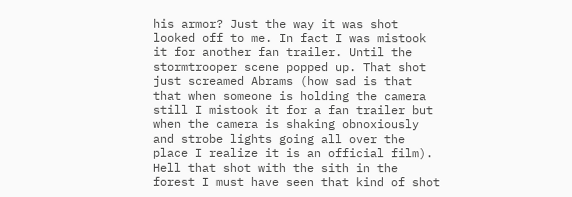his armor? Just the way it was shot looked off to me. In fact I was mistook it for another fan trailer. Until the stormtrooper scene popped up. That shot just screamed Abrams (how sad is that that when someone is holding the camera still I mistook it for a fan trailer but when the camera is shaking obnoxiously and strobe lights going all over the place I realize it is an official film). Hell that shot with the sith in the forest I must have seen that kind of shot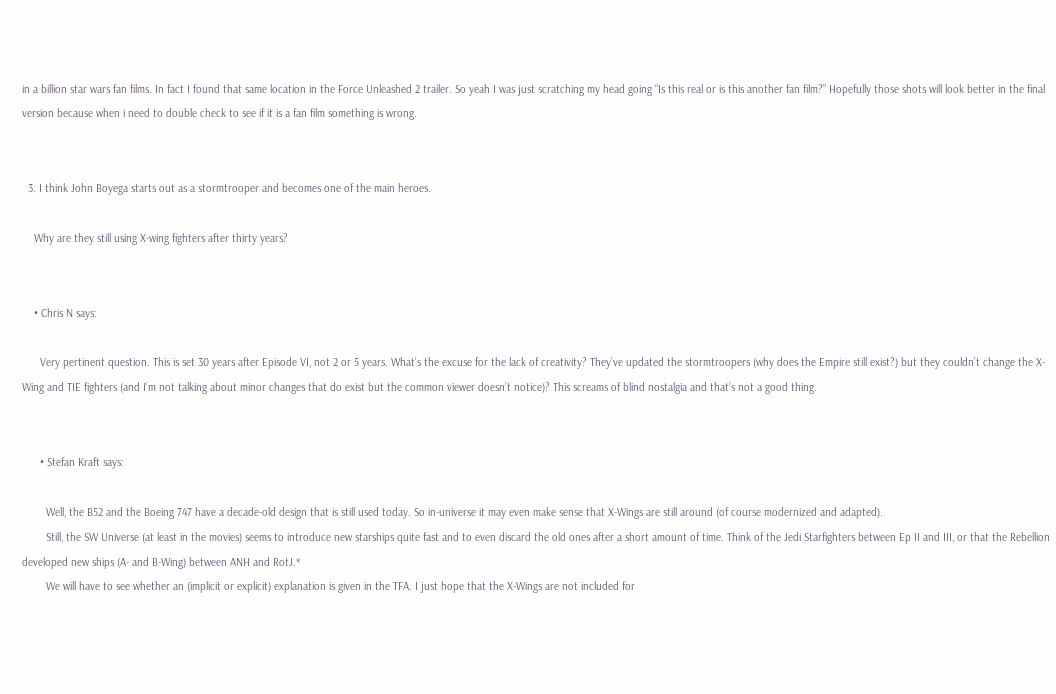in a billion star wars fan films. In fact I found that same location in the Force Unleashed 2 trailer. So yeah I was just scratching my head going “Is this real or is this another fan film?” Hopefully those shots will look better in the final version because when i need to double check to see if it is a fan film something is wrong.


  3. I think John Boyega starts out as a stormtrooper and becomes one of the main heroes.

    Why are they still using X-wing fighters after thirty years?


    • Chris N says:

      Very pertinent question. This is set 30 years after Episode VI, not 2 or 5 years. What’s the excuse for the lack of creativity? They’ve updated the stormtroopers (why does the Empire still exist?) but they couldn’t change the X-Wing and TIE fighters (and I’m not talking about minor changes that do exist but the common viewer doesn’t notice)? This screams of blind nostalgia and that’s not a good thing.


      • Stefan Kraft says:

        Well, the B52 and the Boeing 747 have a decade-old design that is still used today. So in-universe it may even make sense that X-Wings are still around (of course modernized and adapted).
        Still, the SW Universe (at least in the movies) seems to introduce new starships quite fast and to even discard the old ones after a short amount of time. Think of the Jedi Starfighters between Ep II and III, or that the Rebellion developed new ships (A- and B-Wing) between ANH and RotJ.*
        We will have to see whether an (implicit or explicit) explanation is given in the TFA. I just hope that the X-Wings are not included for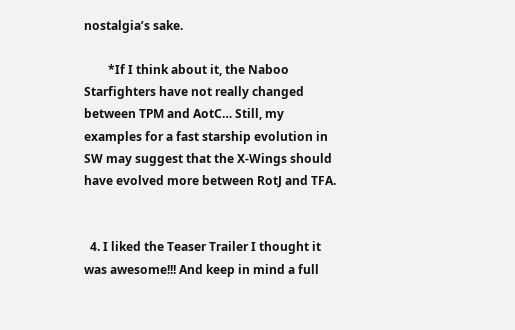nostalgia’s sake.

        *If I think about it, the Naboo Starfighters have not really changed between TPM and AotC… Still, my examples for a fast starship evolution in SW may suggest that the X-Wings should have evolved more between RotJ and TFA.


  4. I liked the Teaser Trailer I thought it was awesome!!! And keep in mind a full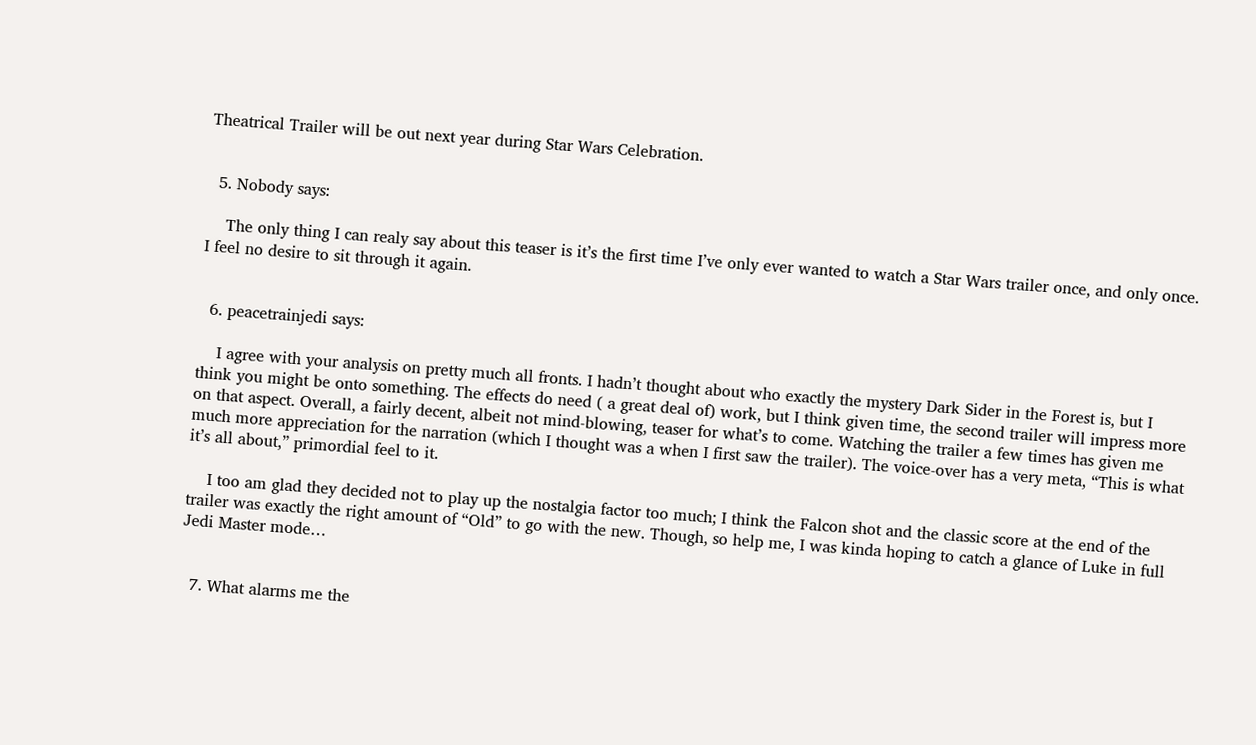Theatrical Trailer will be out next year during Star Wars Celebration.


  5. Nobody says:

    The only thing I can realy say about this teaser is it’s the first time I’ve only ever wanted to watch a Star Wars trailer once, and only once. I feel no desire to sit through it again.


  6. peacetrainjedi says:

    I agree with your analysis on pretty much all fronts. I hadn’t thought about who exactly the mystery Dark Sider in the Forest is, but I think you might be onto something. The effects do need ( a great deal of) work, but I think given time, the second trailer will impress more on that aspect. Overall, a fairly decent, albeit not mind-blowing, teaser for what’s to come. Watching the trailer a few times has given me much more appreciation for the narration (which I thought was a when I first saw the trailer). The voice-over has a very meta, “This is what it’s all about,” primordial feel to it.

    I too am glad they decided not to play up the nostalgia factor too much; I think the Falcon shot and the classic score at the end of the trailer was exactly the right amount of “Old” to go with the new. Though, so help me, I was kinda hoping to catch a glance of Luke in full Jedi Master mode…


  7. What alarms me the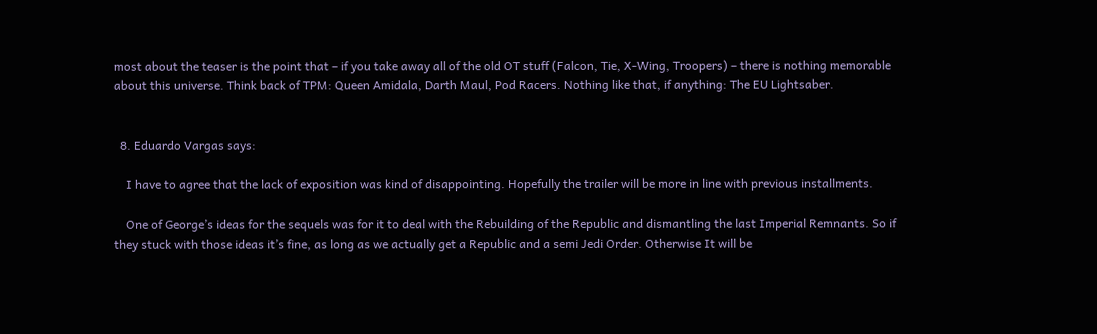most about the teaser is the point that – if you take away all of the old OT stuff (Falcon, Tie, X-Wing, Troopers) – there is nothing memorable about this universe. Think back of TPM: Queen Amidala, Darth Maul, Pod Racers. Nothing like that, if anything: The EU Lightsaber.


  8. Eduardo Vargas says:

    I have to agree that the lack of exposition was kind of disappointing. Hopefully the trailer will be more in line with previous installments.

    One of George’s ideas for the sequels was for it to deal with the Rebuilding of the Republic and dismantling the last Imperial Remnants. So if they stuck with those ideas it’s fine, as long as we actually get a Republic and a semi Jedi Order. Otherwise It will be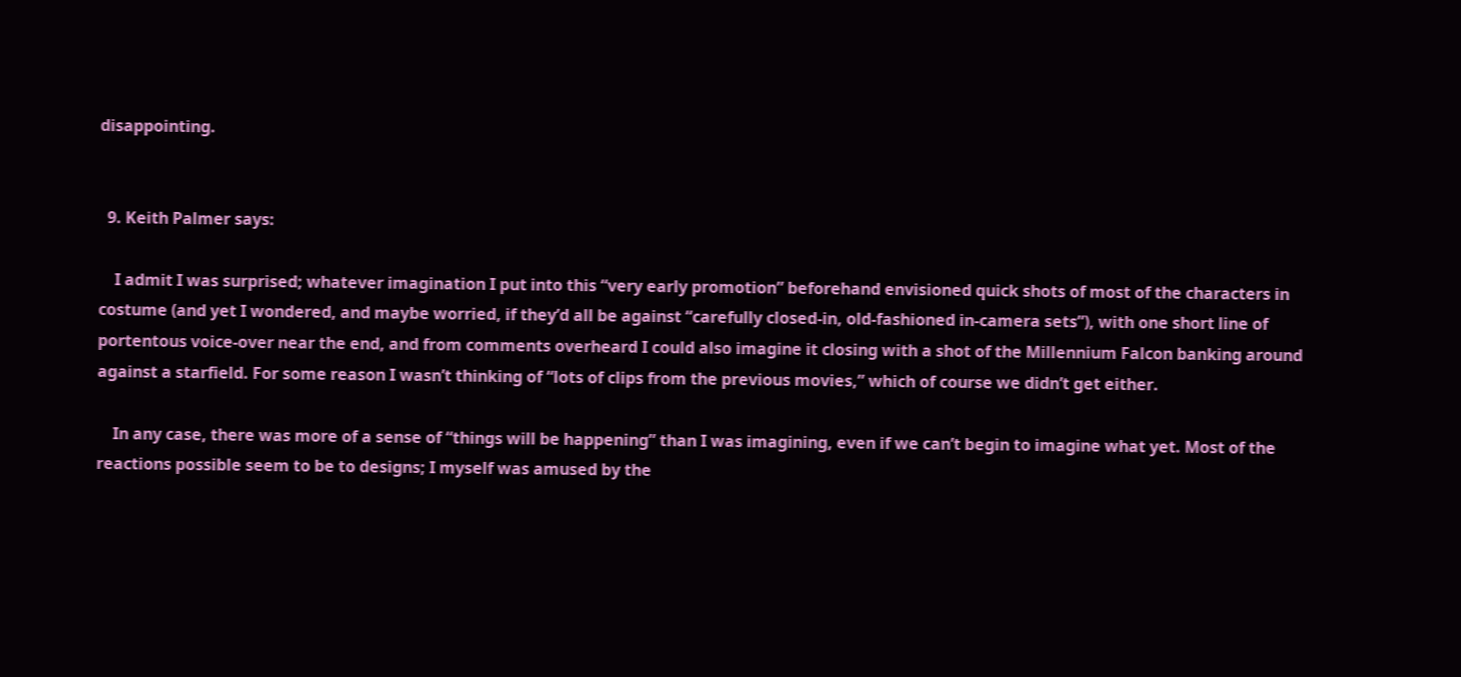disappointing.


  9. Keith Palmer says:

    I admit I was surprised; whatever imagination I put into this “very early promotion” beforehand envisioned quick shots of most of the characters in costume (and yet I wondered, and maybe worried, if they’d all be against “carefully closed-in, old-fashioned in-camera sets”), with one short line of portentous voice-over near the end, and from comments overheard I could also imagine it closing with a shot of the Millennium Falcon banking around against a starfield. For some reason I wasn’t thinking of “lots of clips from the previous movies,” which of course we didn’t get either.

    In any case, there was more of a sense of “things will be happening” than I was imagining, even if we can’t begin to imagine what yet. Most of the reactions possible seem to be to designs; I myself was amused by the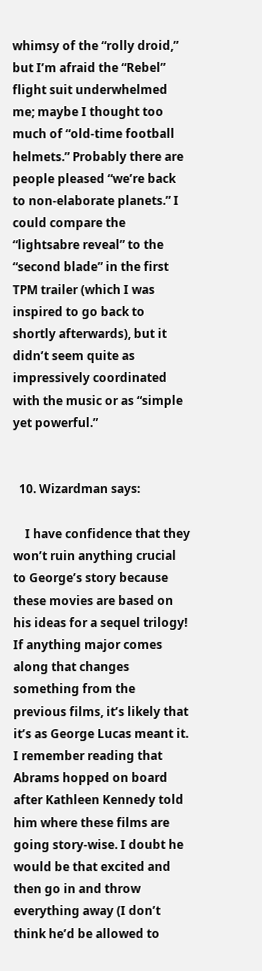whimsy of the “rolly droid,” but I’m afraid the “Rebel” flight suit underwhelmed me; maybe I thought too much of “old-time football helmets.” Probably there are people pleased “we’re back to non-elaborate planets.” I could compare the “lightsabre reveal” to the “second blade” in the first TPM trailer (which I was inspired to go back to shortly afterwards), but it didn’t seem quite as impressively coordinated with the music or as “simple yet powerful.”


  10. Wizardman says:

    I have confidence that they won’t ruin anything crucial to George’s story because these movies are based on his ideas for a sequel trilogy! If anything major comes along that changes something from the previous films, it’s likely that it’s as George Lucas meant it. I remember reading that Abrams hopped on board after Kathleen Kennedy told him where these films are going story-wise. I doubt he would be that excited and then go in and throw everything away (I don’t think he’d be allowed to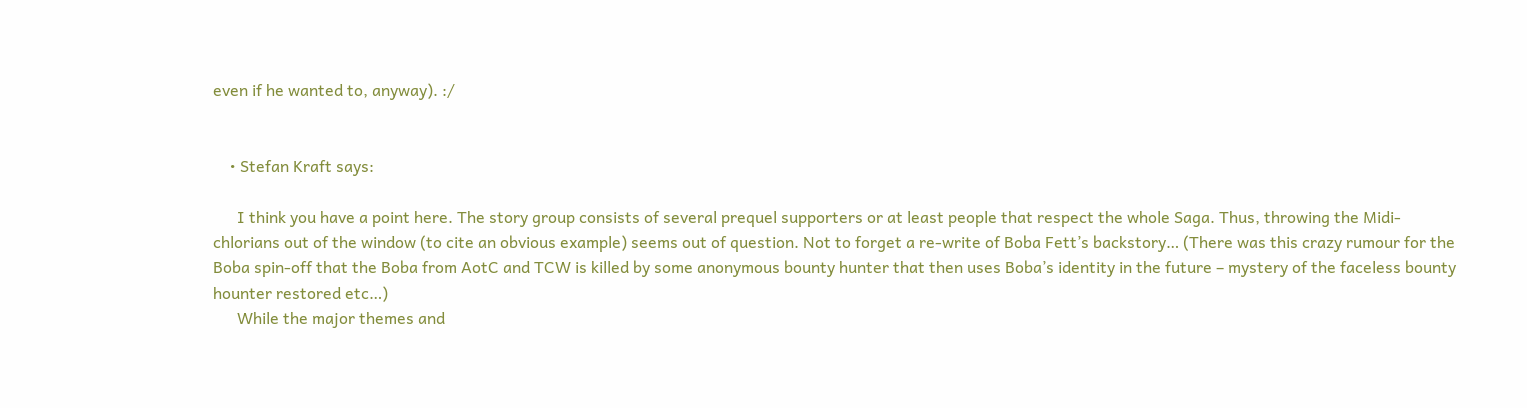even if he wanted to, anyway). :/


    • Stefan Kraft says:

      I think you have a point here. The story group consists of several prequel supporters or at least people that respect the whole Saga. Thus, throwing the Midi-chlorians out of the window (to cite an obvious example) seems out of question. Not to forget a re-write of Boba Fett’s backstory… (There was this crazy rumour for the Boba spin-off that the Boba from AotC and TCW is killed by some anonymous bounty hunter that then uses Boba’s identity in the future – mystery of the faceless bounty hounter restored etc…)
      While the major themes and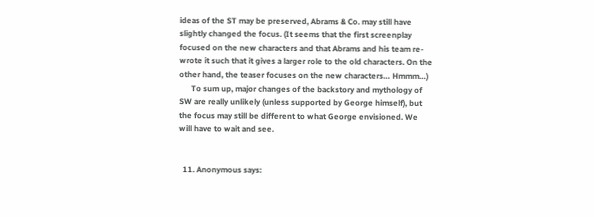ideas of the ST may be preserved, Abrams & Co. may still have slightly changed the focus. (It seems that the first screenplay focused on the new characters and that Abrams and his team re-wrote it such that it gives a larger role to the old characters. On the other hand, the teaser focuses on the new characters… Hmmm…)
      To sum up, major changes of the backstory and mythology of SW are really unlikely (unless supported by George himself), but the focus may still be different to what George envisioned. We will have to wait and see.


  11. Anonymous says: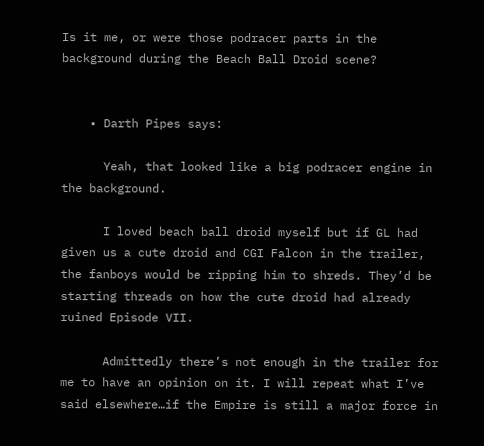Is it me, or were those podracer parts in the background during the Beach Ball Droid scene?


    • Darth Pipes says:

      Yeah, that looked like a big podracer engine in the background.

      I loved beach ball droid myself but if GL had given us a cute droid and CGI Falcon in the trailer, the fanboys would be ripping him to shreds. They’d be starting threads on how the cute droid had already ruined Episode VII.

      Admittedly there’s not enough in the trailer for me to have an opinion on it. I will repeat what I’ve said elsewhere…if the Empire is still a major force in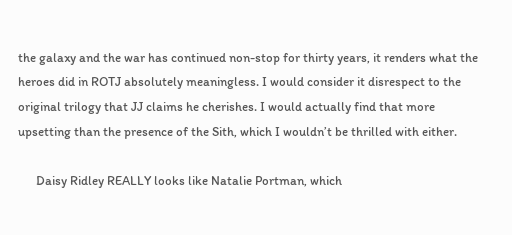the galaxy and the war has continued non-stop for thirty years, it renders what the heroes did in ROTJ absolutely meaningless. I would consider it disrespect to the original trilogy that JJ claims he cherishes. I would actually find that more upsetting than the presence of the Sith, which I wouldn’t be thrilled with either.

      Daisy Ridley REALLY looks like Natalie Portman, which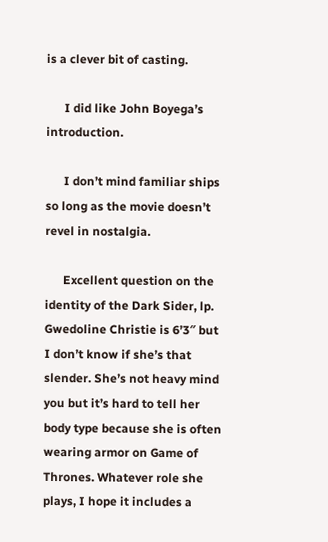is a clever bit of casting.

      I did like John Boyega’s introduction.

      I don’t mind familiar ships so long as the movie doesn’t revel in nostalgia.

      Excellent question on the identity of the Dark Sider, lp. Gwedoline Christie is 6’3″ but I don’t know if she’s that slender. She’s not heavy mind you but it’s hard to tell her body type because she is often wearing armor on Game of Thrones. Whatever role she plays, I hope it includes a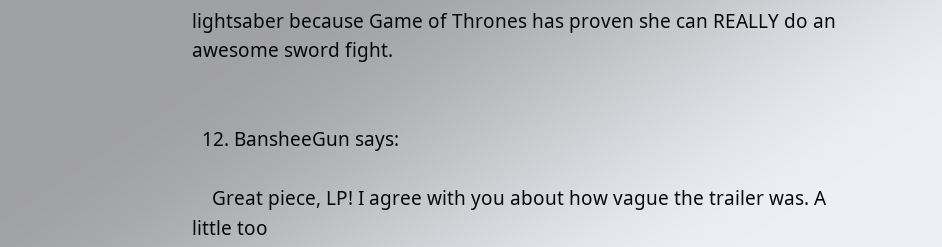lightsaber because Game of Thrones has proven she can REALLY do an awesome sword fight.


  12. BansheeGun says:

    Great piece, LP! I agree with you about how vague the trailer was. A little too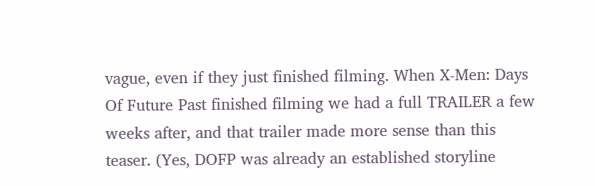vague, even if they just finished filming. When X-Men: Days Of Future Past finished filming we had a full TRAILER a few weeks after, and that trailer made more sense than this teaser. (Yes, DOFP was already an established storyline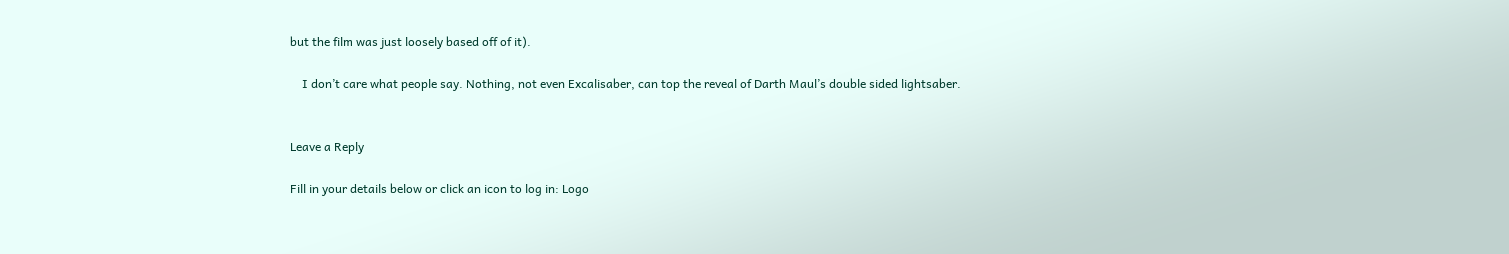but the film was just loosely based off of it).

    I don’t care what people say. Nothing, not even Excalisaber, can top the reveal of Darth Maul’s double sided lightsaber.


Leave a Reply

Fill in your details below or click an icon to log in: Logo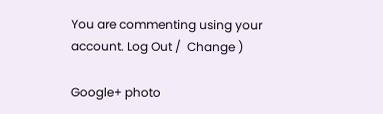You are commenting using your account. Log Out /  Change )

Google+ photo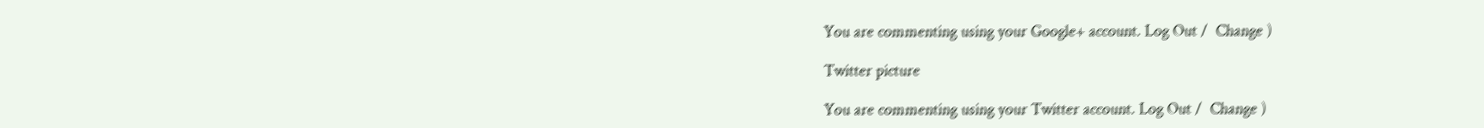You are commenting using your Google+ account. Log Out /  Change )

Twitter picture

You are commenting using your Twitter account. Log Out /  Change )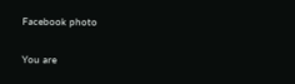Facebook photo

You are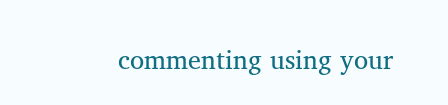commenting using your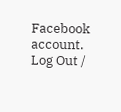Facebook account. Log Out /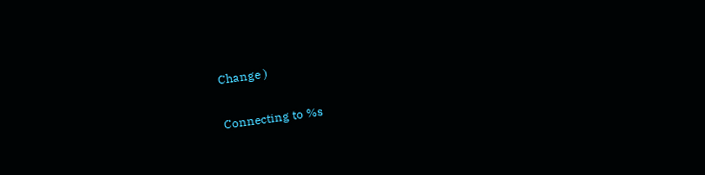Change )

Connecting to %s